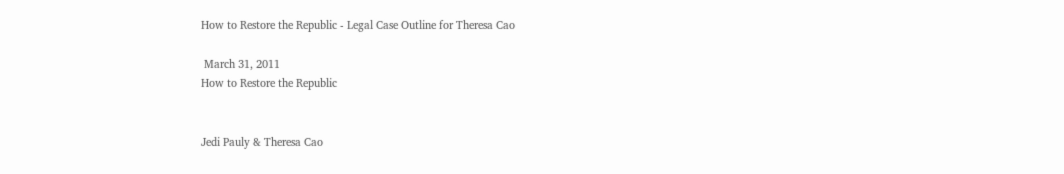How to Restore the Republic - Legal Case Outline for Theresa Cao

 March 31, 2011
How to Restore the Republic


Jedi Pauly & Theresa Cao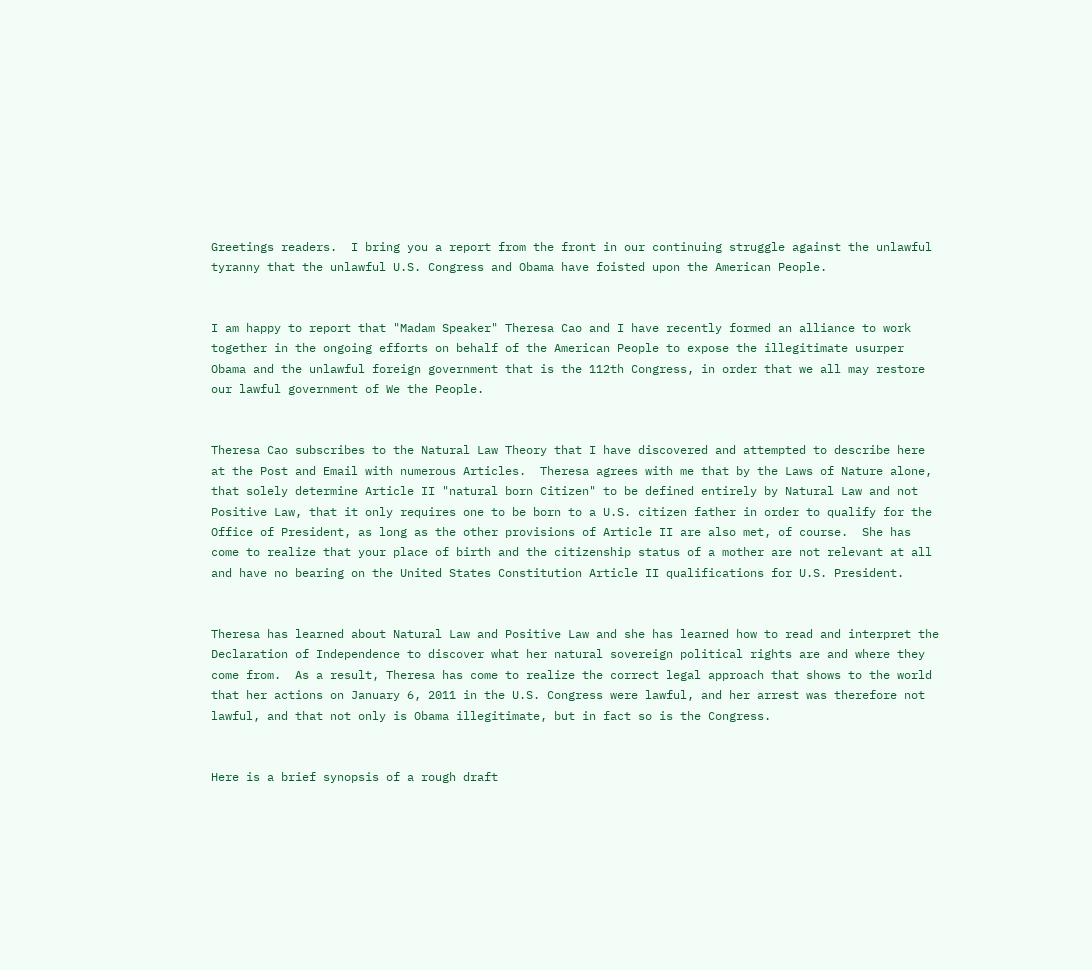Greetings readers.  I bring you a report from the front in our continuing struggle against the unlawful tyranny that the unlawful U.S. Congress and Obama have foisted upon the American People.


I am happy to report that "Madam Speaker" Theresa Cao and I have recently formed an alliance to work together in the ongoing efforts on behalf of the American People to expose the illegitimate usurper Obama and the unlawful foreign government that is the 112th Congress, in order that we all may restore our lawful government of We the People.


Theresa Cao subscribes to the Natural Law Theory that I have discovered and attempted to describe here at the Post and Email with numerous Articles.  Theresa agrees with me that by the Laws of Nature alone, that solely determine Article II "natural born Citizen" to be defined entirely by Natural Law and not Positive Law, that it only requires one to be born to a U.S. citizen father in order to qualify for the Office of President, as long as the other provisions of Article II are also met, of course.  She has come to realize that your place of birth and the citizenship status of a mother are not relevant at all and have no bearing on the United States Constitution Article II qualifications for U.S. President.


Theresa has learned about Natural Law and Positive Law and she has learned how to read and interpret the Declaration of Independence to discover what her natural sovereign political rights are and where they come from.  As a result, Theresa has come to realize the correct legal approach that shows to the world that her actions on January 6, 2011 in the U.S. Congress were lawful, and her arrest was therefore not lawful, and that not only is Obama illegitimate, but in fact so is the Congress.


Here is a brief synopsis of a rough draft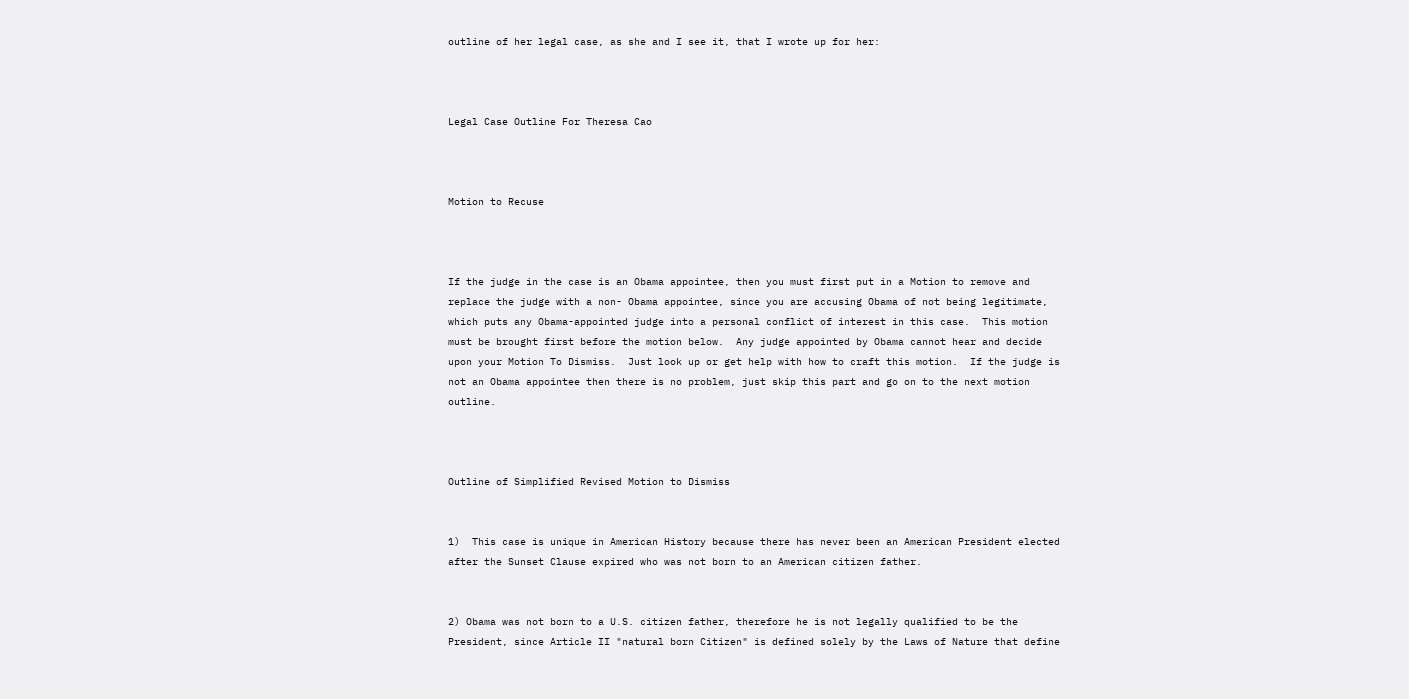outline of her legal case, as she and I see it, that I wrote up for her:



Legal Case Outline For Theresa Cao



Motion to Recuse



If the judge in the case is an Obama appointee, then you must first put in a Motion to remove and replace the judge with a non- Obama appointee, since you are accusing Obama of not being legitimate, which puts any Obama-appointed judge into a personal conflict of interest in this case.  This motion must be brought first before the motion below.  Any judge appointed by Obama cannot hear and decide upon your Motion To Dismiss.  Just look up or get help with how to craft this motion.  If the judge is not an Obama appointee then there is no problem, just skip this part and go on to the next motion outline.



Outline of Simplified Revised Motion to Dismiss


1)  This case is unique in American History because there has never been an American President elected after the Sunset Clause expired who was not born to an American citizen father.


2) Obama was not born to a U.S. citizen father, therefore he is not legally qualified to be the President, since Article II "natural born Citizen" is defined solely by the Laws of Nature that define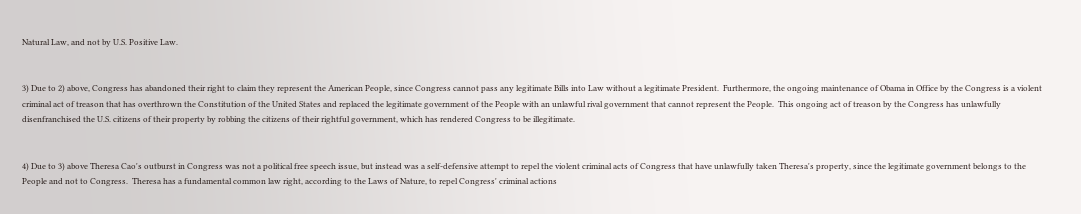Natural Law, and not by U.S. Positive Law.


3) Due to 2) above, Congress has abandoned their right to claim they represent the American People, since Congress cannot pass any legitimate Bills into Law without a legitimate President.  Furthermore, the ongoing maintenance of Obama in Office by the Congress is a violent criminal act of treason that has overthrown the Constitution of the United States and replaced the legitimate government of the People with an unlawful rival government that cannot represent the People.  This ongoing act of treason by the Congress has unlawfully disenfranchised the U.S. citizens of their property by robbing the citizens of their rightful government, which has rendered Congress to be illegitimate.


4) Due to 3) above Theresa Cao's outburst in Congress was not a political free speech issue, but instead was a self-defensive attempt to repel the violent criminal acts of Congress that have unlawfully taken Theresa's property, since the legitimate government belongs to the People and not to Congress.  Theresa has a fundamental common law right, according to the Laws of Nature, to repel Congress' criminal actions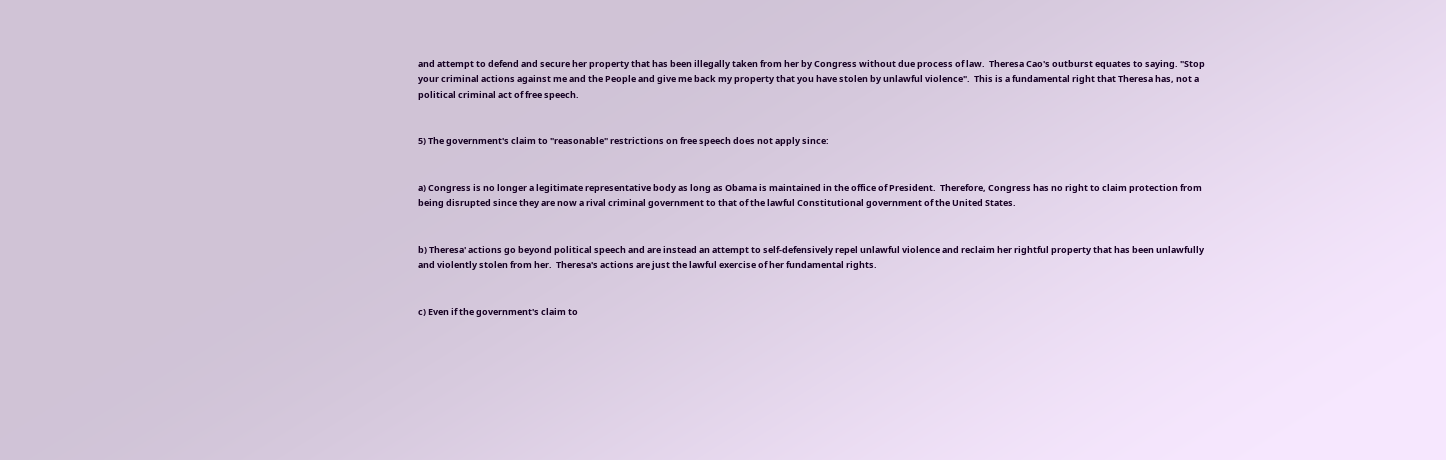and attempt to defend and secure her property that has been illegally taken from her by Congress without due process of law.  Theresa Cao's outburst equates to saying. "Stop your criminal actions against me and the People and give me back my property that you have stolen by unlawful violence".  This is a fundamental right that Theresa has, not a political criminal act of free speech.


5) The government's claim to "reasonable" restrictions on free speech does not apply since:


a) Congress is no longer a legitimate representative body as long as Obama is maintained in the office of President.  Therefore, Congress has no right to claim protection from being disrupted since they are now a rival criminal government to that of the lawful Constitutional government of the United States.


b) Theresa' actions go beyond political speech and are instead an attempt to self-defensively repel unlawful violence and reclaim her rightful property that has been unlawfully and violently stolen from her.  Theresa's actions are just the lawful exercise of her fundamental rights.


c) Even if the government's claim to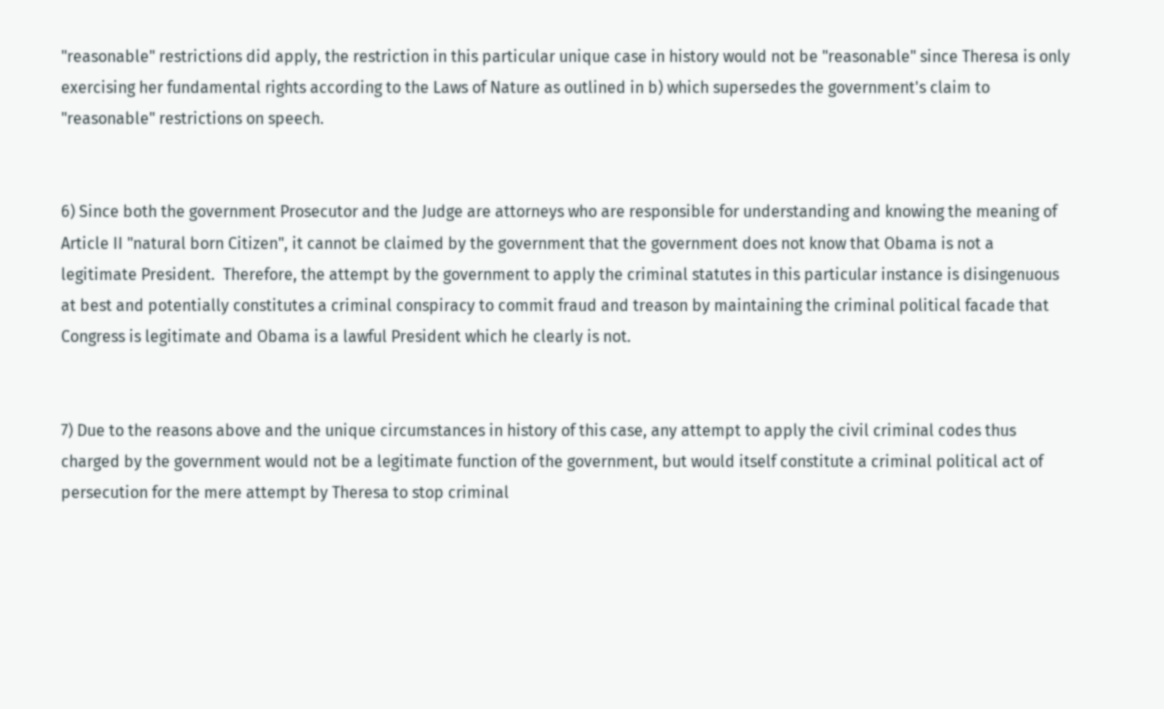"reasonable" restrictions did apply, the restriction in this particular unique case in history would not be "reasonable" since Theresa is only exercising her fundamental rights according to the Laws of Nature as outlined in b) which supersedes the government's claim to "reasonable" restrictions on speech.


6) Since both the government Prosecutor and the Judge are attorneys who are responsible for understanding and knowing the meaning of Article II "natural born Citizen", it cannot be claimed by the government that the government does not know that Obama is not a legitimate President.  Therefore, the attempt by the government to apply the criminal statutes in this particular instance is disingenuous at best and potentially constitutes a criminal conspiracy to commit fraud and treason by maintaining the criminal political facade that Congress is legitimate and Obama is a lawful President which he clearly is not.


7) Due to the reasons above and the unique circumstances in history of this case, any attempt to apply the civil criminal codes thus charged by the government would not be a legitimate function of the government, but would itself constitute a criminal political act of persecution for the mere attempt by Theresa to stop criminal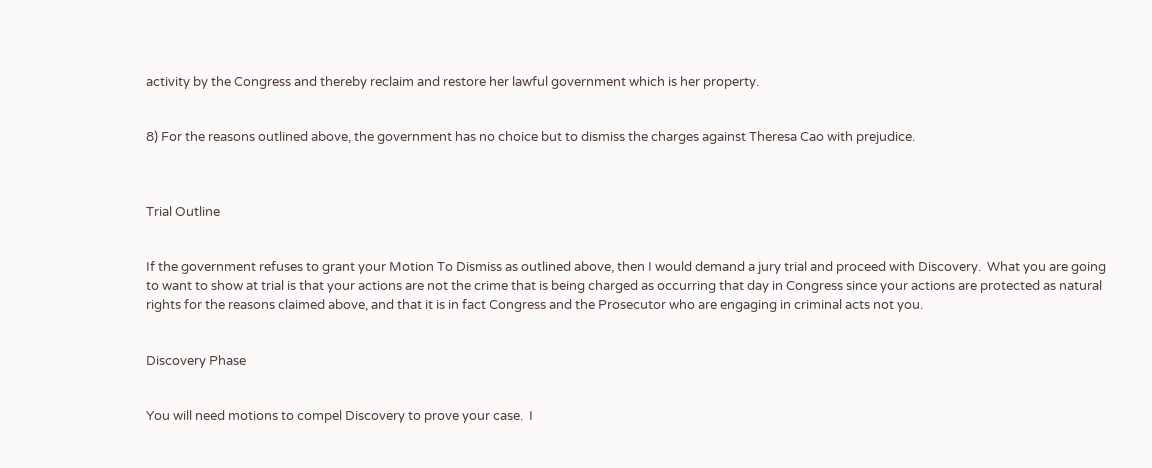activity by the Congress and thereby reclaim and restore her lawful government which is her property.


8) For the reasons outlined above, the government has no choice but to dismiss the charges against Theresa Cao with prejudice.



Trial Outline


If the government refuses to grant your Motion To Dismiss as outlined above, then I would demand a jury trial and proceed with Discovery.  What you are going to want to show at trial is that your actions are not the crime that is being charged as occurring that day in Congress since your actions are protected as natural rights for the reasons claimed above, and that it is in fact Congress and the Prosecutor who are engaging in criminal acts not you.


Discovery Phase


You will need motions to compel Discovery to prove your case.  I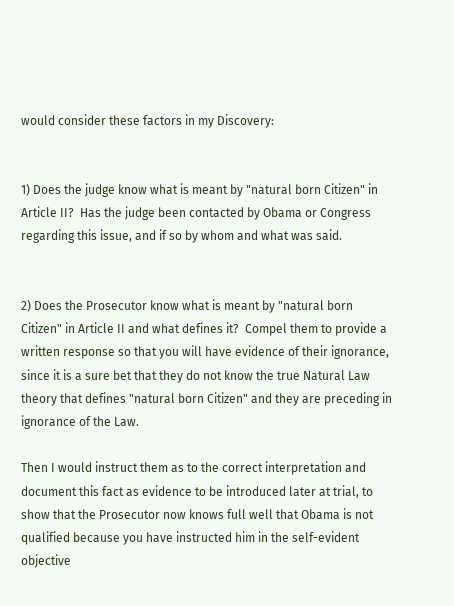would consider these factors in my Discovery:


1) Does the judge know what is meant by "natural born Citizen" in Article II?  Has the judge been contacted by Obama or Congress regarding this issue, and if so by whom and what was said.


2) Does the Prosecutor know what is meant by "natural born Citizen" in Article II and what defines it?  Compel them to provide a written response so that you will have evidence of their ignorance, since it is a sure bet that they do not know the true Natural Law theory that defines "natural born Citizen" and they are preceding in ignorance of the Law.

Then I would instruct them as to the correct interpretation and document this fact as evidence to be introduced later at trial, to show that the Prosecutor now knows full well that Obama is not qualified because you have instructed him in the self-evident objective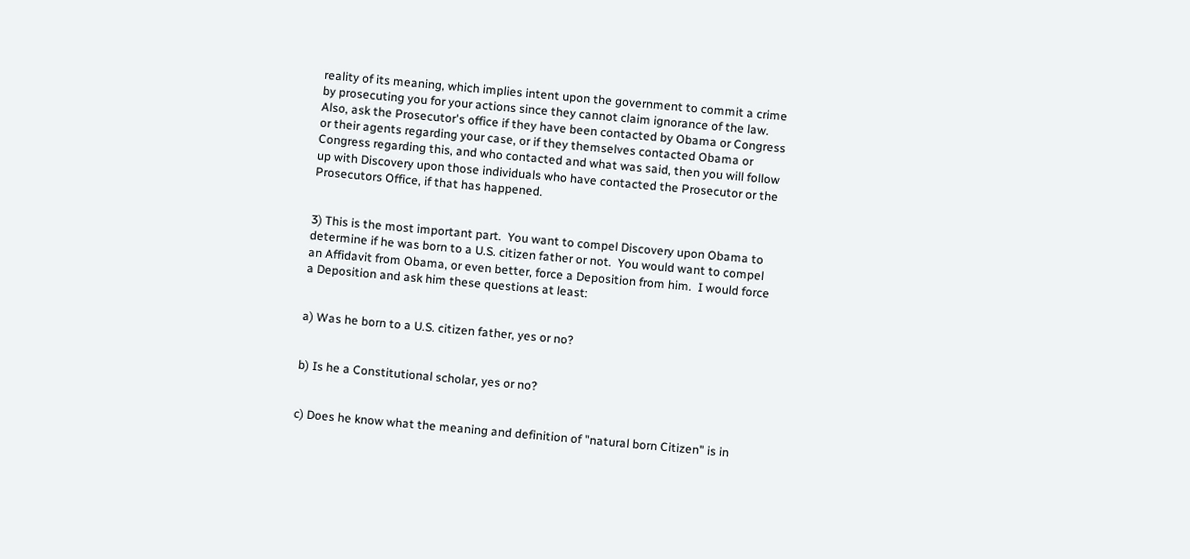reality of its meaning, which implies intent upon the government to commit a crime by prosecuting you for your actions since they cannot claim ignorance of the law.  Also, ask the Prosecutor's office if they have been contacted by Obama or Congress or their agents regarding your case, or if they themselves contacted Obama or Congress regarding this, and who contacted and what was said, then you will follow up with Discovery upon those individuals who have contacted the Prosecutor or the Prosecutors Office, if that has happened.


3) This is the most important part.  You want to compel Discovery upon Obama to determine if he was born to a U.S. citizen father or not.  You would want to compel an Affidavit from Obama, or even better, force a Deposition from him.  I would force a Deposition and ask him these questions at least:


a) Was he born to a U.S. citizen father, yes or no?


b) Is he a Constitutional scholar, yes or no?


c) Does he know what the meaning and definition of "natural born Citizen" is in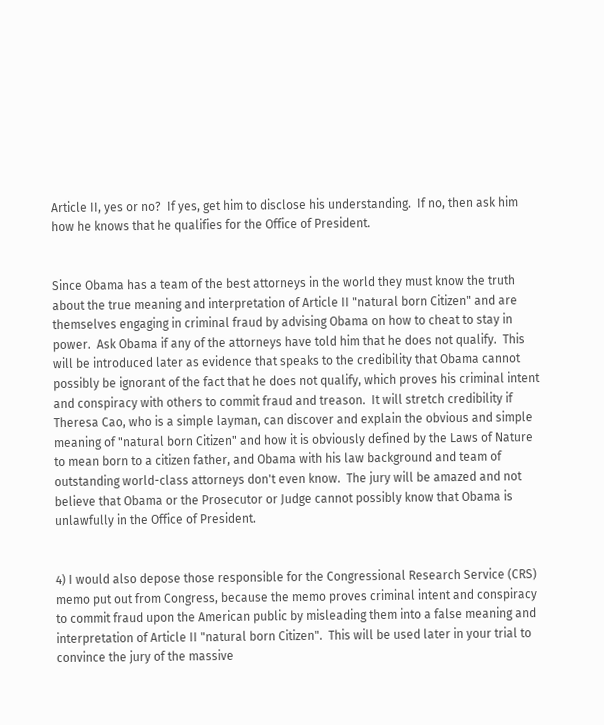Article II, yes or no?  If yes, get him to disclose his understanding.  If no, then ask him how he knows that he qualifies for the Office of President.


Since Obama has a team of the best attorneys in the world they must know the truth about the true meaning and interpretation of Article II "natural born Citizen" and are themselves engaging in criminal fraud by advising Obama on how to cheat to stay in power.  Ask Obama if any of the attorneys have told him that he does not qualify.  This will be introduced later as evidence that speaks to the credibility that Obama cannot possibly be ignorant of the fact that he does not qualify, which proves his criminal intent and conspiracy with others to commit fraud and treason.  It will stretch credibility if Theresa Cao, who is a simple layman, can discover and explain the obvious and simple meaning of "natural born Citizen" and how it is obviously defined by the Laws of Nature to mean born to a citizen father, and Obama with his law background and team of outstanding world-class attorneys don't even know.  The jury will be amazed and not believe that Obama or the Prosecutor or Judge cannot possibly know that Obama is unlawfully in the Office of President.


4) I would also depose those responsible for the Congressional Research Service (CRS) memo put out from Congress, because the memo proves criminal intent and conspiracy to commit fraud upon the American public by misleading them into a false meaning and interpretation of Article II "natural born Citizen".  This will be used later in your trial to convince the jury of the massive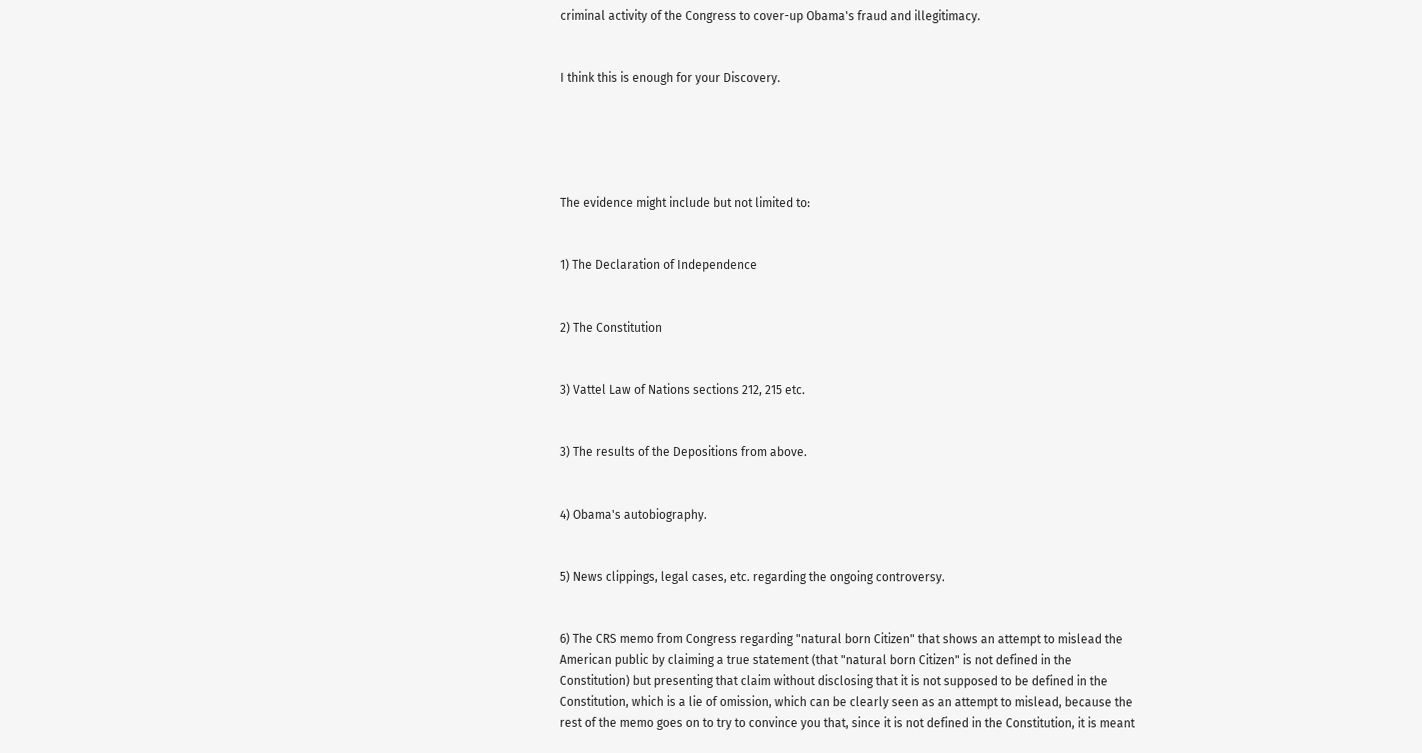criminal activity of the Congress to cover-up Obama's fraud and illegitimacy.


I think this is enough for your Discovery.





The evidence might include but not limited to:


1) The Declaration of Independence


2) The Constitution


3) Vattel Law of Nations sections 212, 215 etc.


3) The results of the Depositions from above.


4) Obama's autobiography.


5) News clippings, legal cases, etc. regarding the ongoing controversy.


6) The CRS memo from Congress regarding "natural born Citizen" that shows an attempt to mislead the American public by claiming a true statement (that "natural born Citizen" is not defined in the Constitution) but presenting that claim without disclosing that it is not supposed to be defined in the Constitution, which is a lie of omission, which can be clearly seen as an attempt to mislead, because the rest of the memo goes on to try to convince you that, since it is not defined in the Constitution, it is meant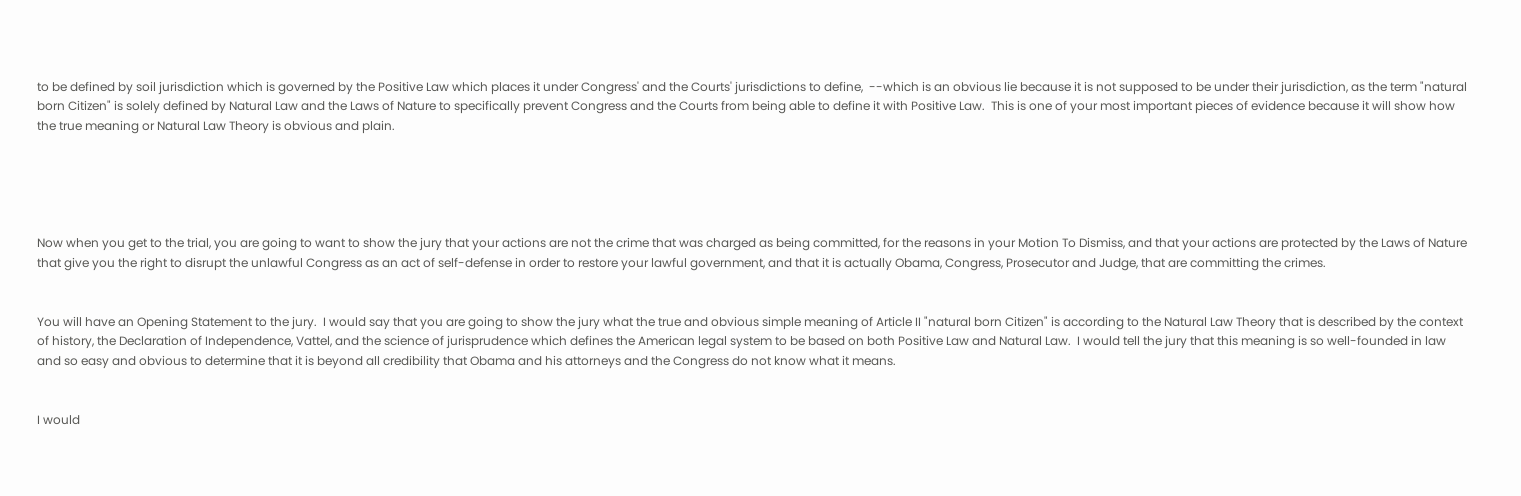to be defined by soil jurisdiction which is governed by the Positive Law which places it under Congress' and the Courts' jurisdictions to define,  --which is an obvious lie because it is not supposed to be under their jurisdiction, as the term "natural born Citizen" is solely defined by Natural Law and the Laws of Nature to specifically prevent Congress and the Courts from being able to define it with Positive Law.  This is one of your most important pieces of evidence because it will show how the true meaning or Natural Law Theory is obvious and plain.





Now when you get to the trial, you are going to want to show the jury that your actions are not the crime that was charged as being committed, for the reasons in your Motion To Dismiss, and that your actions are protected by the Laws of Nature that give you the right to disrupt the unlawful Congress as an act of self-defense in order to restore your lawful government, and that it is actually Obama, Congress, Prosecutor and Judge, that are committing the crimes.


You will have an Opening Statement to the jury.  I would say that you are going to show the jury what the true and obvious simple meaning of Article II "natural born Citizen" is according to the Natural Law Theory that is described by the context of history, the Declaration of Independence, Vattel, and the science of jurisprudence which defines the American legal system to be based on both Positive Law and Natural Law.  I would tell the jury that this meaning is so well-founded in law and so easy and obvious to determine that it is beyond all credibility that Obama and his attorneys and the Congress do not know what it means.


I would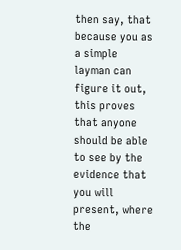then say, that because you as a simple layman can figure it out, this proves that anyone should be able to see by the evidence that you will present, where the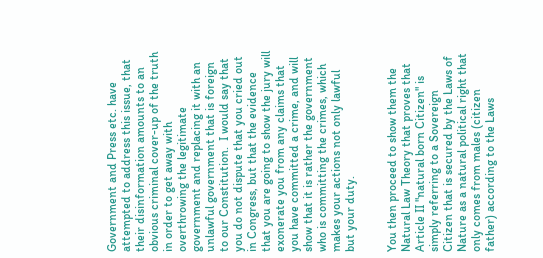Government and Press etc. have attempted to address this issue, that their disinformation amounts to an obvious criminal cover-up of the truth in order to get away with overthrowing the legitimate government and replacing it with an unlawful government that is foreign to our Constitution.  I would say that you do not dispute that you cried out in Congress, but that the evidence that you are going to show the jury will exonerate you from any claims that you have committed a crime, and will show that it is rather the government who is committing the crimes, which makes your actions not only lawful but your duty.


You then proceed to show them the Natural Law Theory that proves that Article II "natural born Citizen" is simply referring to a Sovereign Citizen that is secured by the Laws of Nature as a natural political right that only comes from males (citizen father) according to the Laws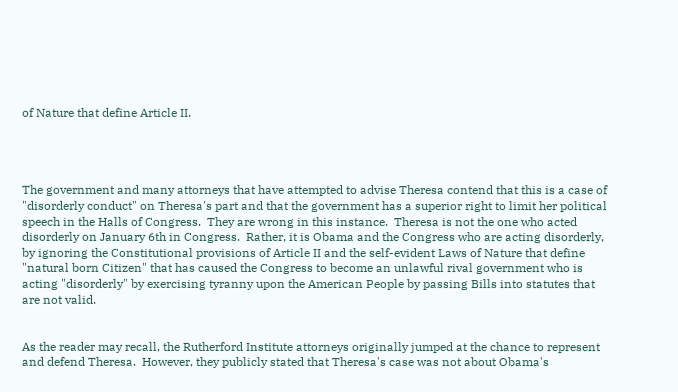of Nature that define Article II.




The government and many attorneys that have attempted to advise Theresa contend that this is a case of "disorderly conduct" on Theresa's part and that the government has a superior right to limit her political speech in the Halls of Congress.  They are wrong in this instance.  Theresa is not the one who acted disorderly on January 6th in Congress.  Rather, it is Obama and the Congress who are acting disorderly, by ignoring the Constitutional provisions of Article II and the self-evident Laws of Nature that define "natural born Citizen" that has caused the Congress to become an unlawful rival government who is acting "disorderly" by exercising tyranny upon the American People by passing Bills into statutes that are not valid.


As the reader may recall, the Rutherford Institute attorneys originally jumped at the chance to represent and defend Theresa.  However, they publicly stated that Theresa's case was not about Obama's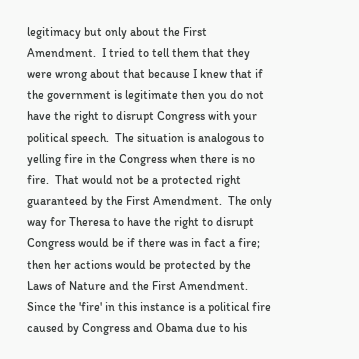legitimacy but only about the First Amendment.  I tried to tell them that they were wrong about that because I knew that if the government is legitimate then you do not have the right to disrupt Congress with your political speech.  The situation is analogous to yelling fire in the Congress when there is no fire.  That would not be a protected right guaranteed by the First Amendment.  The only way for Theresa to have the right to disrupt Congress would be if there was in fact a fire; then her actions would be protected by the Laws of Nature and the First Amendment.  Since the 'fire' in this instance is a political fire caused by Congress and Obama due to his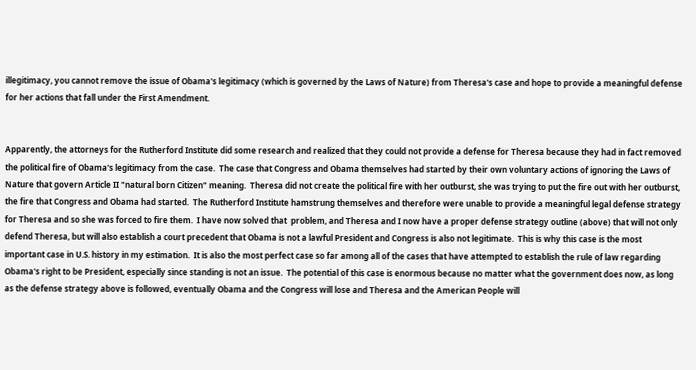illegitimacy, you cannot remove the issue of Obama's legitimacy (which is governed by the Laws of Nature) from Theresa's case and hope to provide a meaningful defense for her actions that fall under the First Amendment.


Apparently, the attorneys for the Rutherford Institute did some research and realized that they could not provide a defense for Theresa because they had in fact removed the political fire of Obama's legitimacy from the case.  The case that Congress and Obama themselves had started by their own voluntary actions of ignoring the Laws of Nature that govern Article II "natural born Citizen" meaning.  Theresa did not create the political fire with her outburst, she was trying to put the fire out with her outburst, the fire that Congress and Obama had started.  The Rutherford Institute hamstrung themselves and therefore were unable to provide a meaningful legal defense strategy for Theresa and so she was forced to fire them.  I have now solved that  problem, and Theresa and I now have a proper defense strategy outline (above) that will not only defend Theresa, but will also establish a court precedent that Obama is not a lawful President and Congress is also not legitimate.  This is why this case is the most important case in U.S. history in my estimation.  It is also the most perfect case so far among all of the cases that have attempted to establish the rule of law regarding Obama's right to be President, especially since standing is not an issue.  The potential of this case is enormous because no matter what the government does now, as long as the defense strategy above is followed, eventually Obama and the Congress will lose and Theresa and the American People will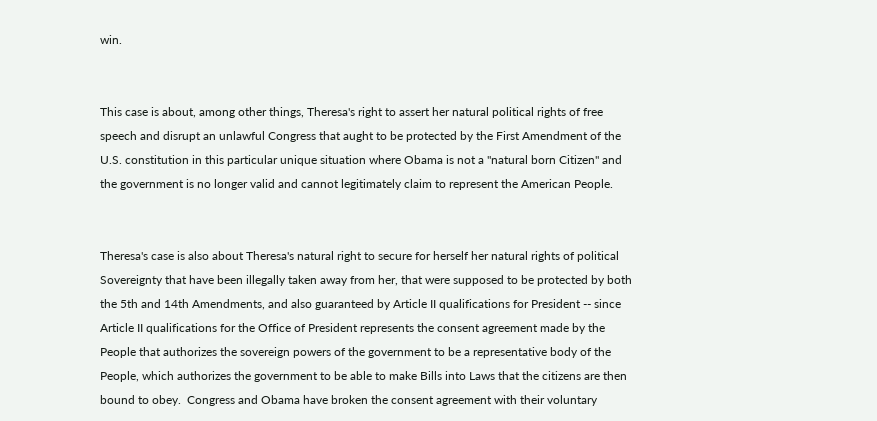win.


This case is about, among other things, Theresa's right to assert her natural political rights of free speech and disrupt an unlawful Congress that aught to be protected by the First Amendment of the U.S. constitution in this particular unique situation where Obama is not a "natural born Citizen" and the government is no longer valid and cannot legitimately claim to represent the American People.


Theresa's case is also about Theresa's natural right to secure for herself her natural rights of political Sovereignty that have been illegally taken away from her, that were supposed to be protected by both the 5th and 14th Amendments, and also guaranteed by Article II qualifications for President -- since Article II qualifications for the Office of President represents the consent agreement made by the People that authorizes the sovereign powers of the government to be a representative body of the People, which authorizes the government to be able to make Bills into Laws that the citizens are then bound to obey.  Congress and Obama have broken the consent agreement with their voluntary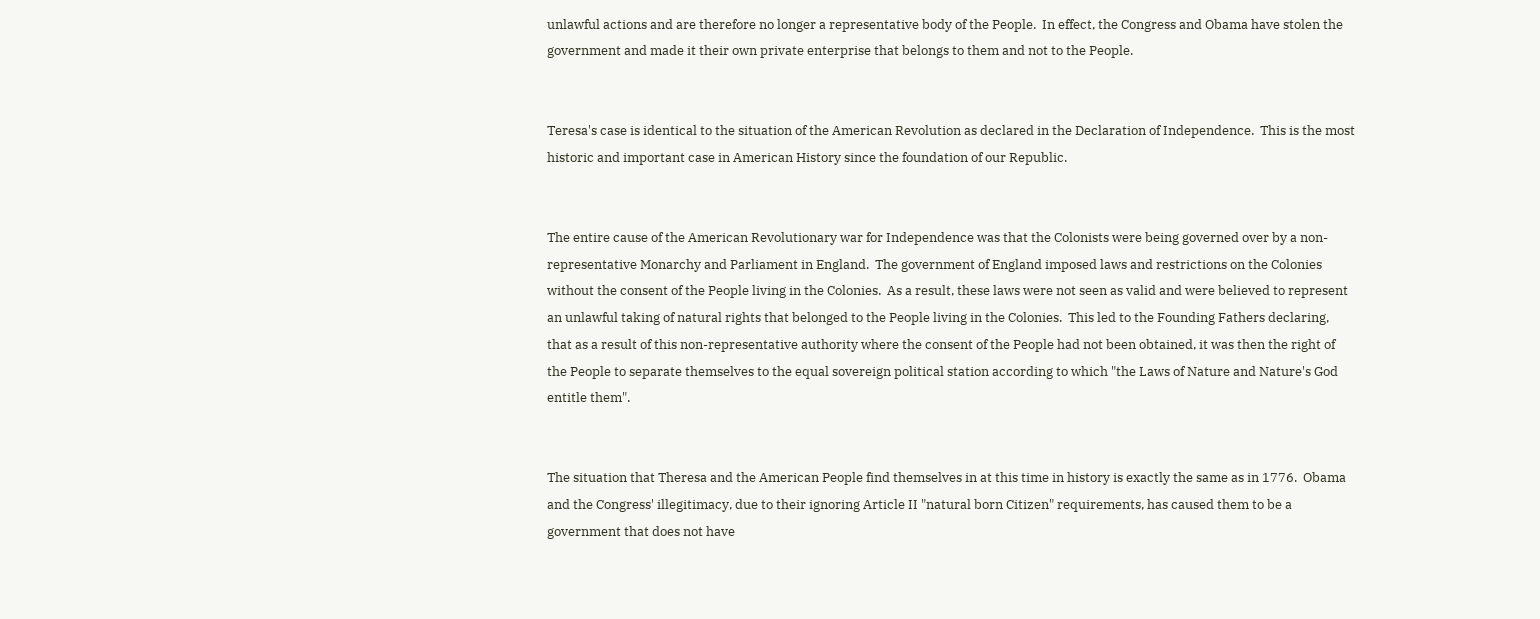unlawful actions and are therefore no longer a representative body of the People.  In effect, the Congress and Obama have stolen the government and made it their own private enterprise that belongs to them and not to the People.


Teresa's case is identical to the situation of the American Revolution as declared in the Declaration of Independence.  This is the most historic and important case in American History since the foundation of our Republic.


The entire cause of the American Revolutionary war for Independence was that the Colonists were being governed over by a non-representative Monarchy and Parliament in England.  The government of England imposed laws and restrictions on the Colonies without the consent of the People living in the Colonies.  As a result, these laws were not seen as valid and were believed to represent an unlawful taking of natural rights that belonged to the People living in the Colonies.  This led to the Founding Fathers declaring, that as a result of this non-representative authority where the consent of the People had not been obtained, it was then the right of the People to separate themselves to the equal sovereign political station according to which "the Laws of Nature and Nature's God entitle them".


The situation that Theresa and the American People find themselves in at this time in history is exactly the same as in 1776.  Obama and the Congress' illegitimacy, due to their ignoring Article II "natural born Citizen" requirements, has caused them to be a government that does not have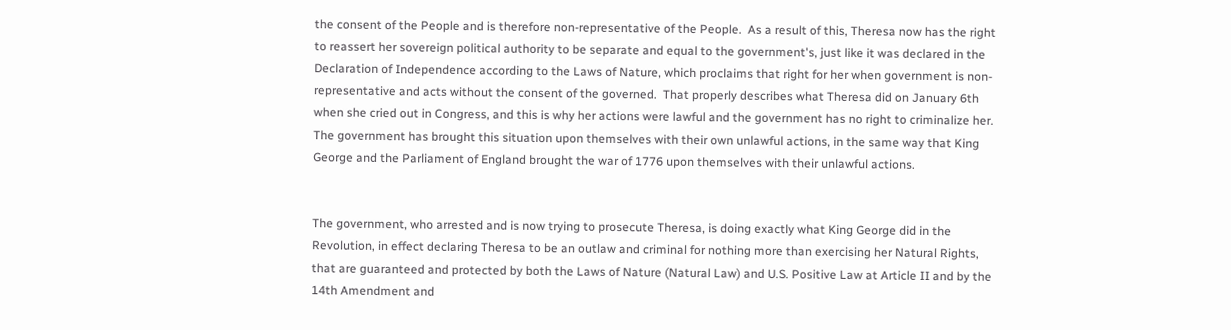the consent of the People and is therefore non-representative of the People.  As a result of this, Theresa now has the right to reassert her sovereign political authority to be separate and equal to the government's, just like it was declared in the Declaration of Independence according to the Laws of Nature, which proclaims that right for her when government is non-representative and acts without the consent of the governed.  That properly describes what Theresa did on January 6th when she cried out in Congress, and this is why her actions were lawful and the government has no right to criminalize her.  The government has brought this situation upon themselves with their own unlawful actions, in the same way that King George and the Parliament of England brought the war of 1776 upon themselves with their unlawful actions.


The government, who arrested and is now trying to prosecute Theresa, is doing exactly what King George did in the Revolution, in effect declaring Theresa to be an outlaw and criminal for nothing more than exercising her Natural Rights, that are guaranteed and protected by both the Laws of Nature (Natural Law) and U.S. Positive Law at Article II and by the 14th Amendment and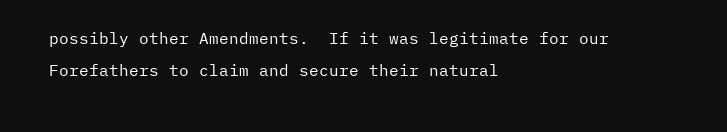possibly other Amendments.  If it was legitimate for our Forefathers to claim and secure their natural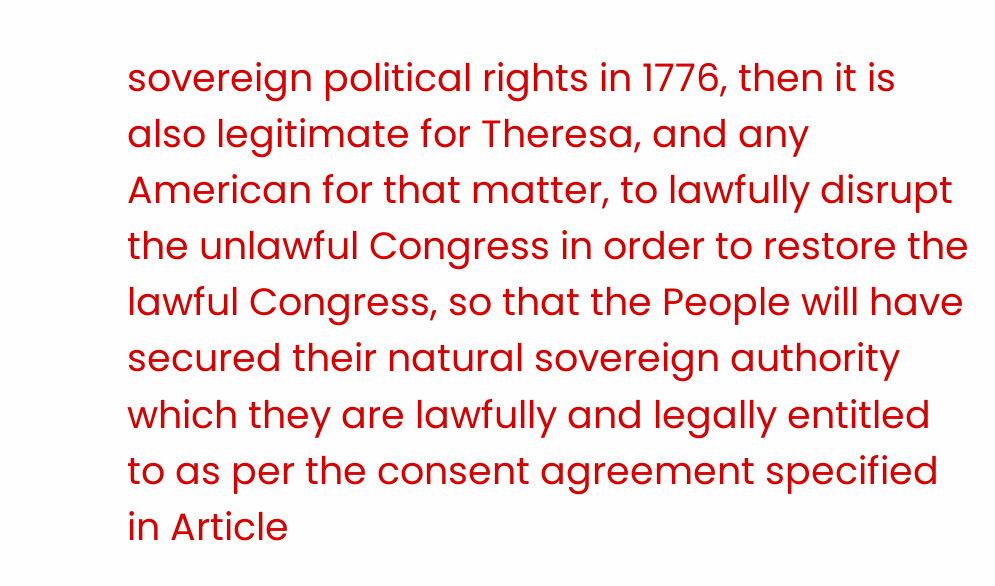sovereign political rights in 1776, then it is also legitimate for Theresa, and any American for that matter, to lawfully disrupt the unlawful Congress in order to restore the lawful Congress, so that the People will have secured their natural sovereign authority which they are lawfully and legally entitled to as per the consent agreement specified in Article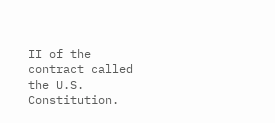II of the contract called the U.S. Constitution.